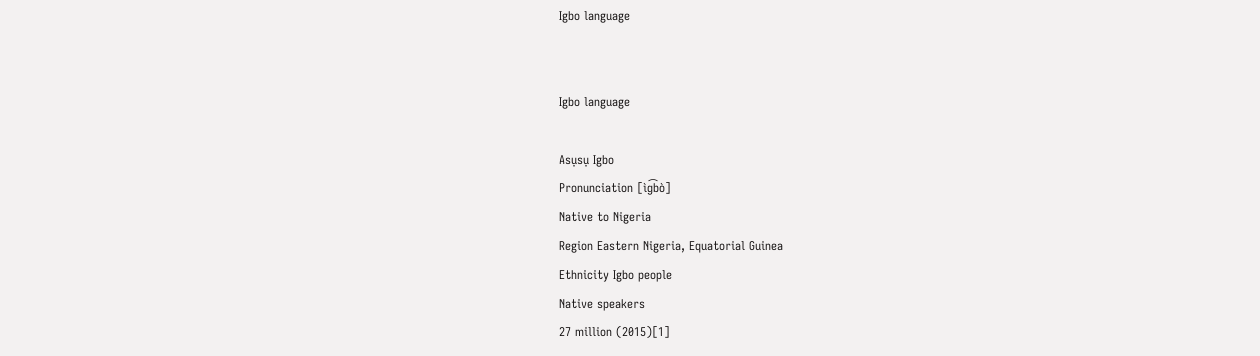Igbo language


Igbo language

Asụsụ Igbo
Pronunciation [ìɡ͡bò]
Native to Nigeria
Region Eastern Nigeria, Equatorial Guinea
Ethnicity Igbo people
Native speakers
27 million (2015)[1]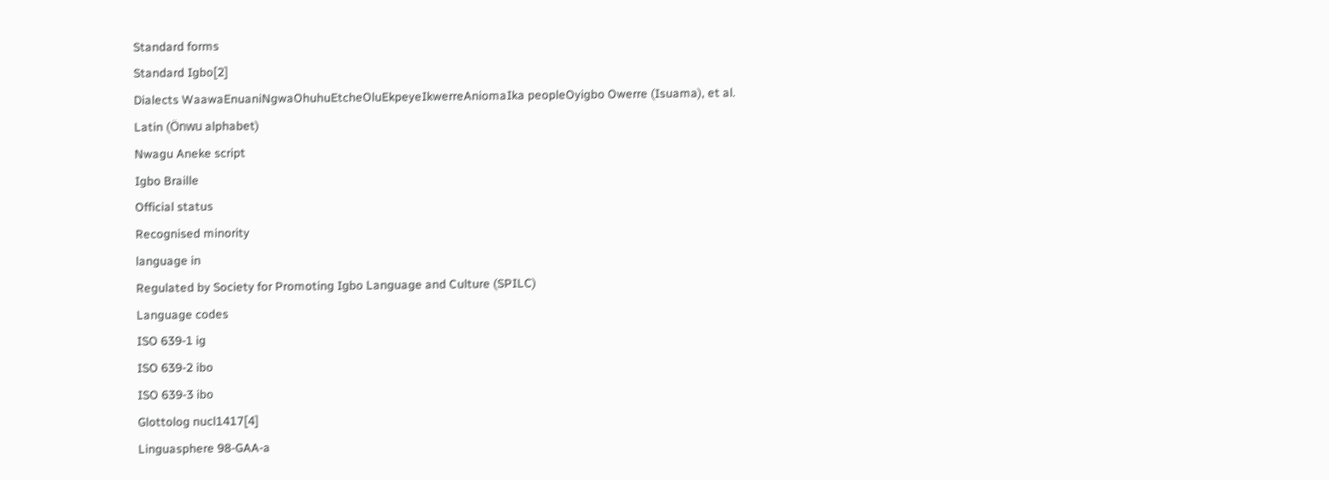Standard forms
Standard Igbo[2]
Dialects WaawaEnuaniNgwaOhuhuEtcheOluEkpeyeIkwerreAniomaIka peopleOyigbo Owerre (Isuama), et al.
Latin (Önwu alphabet)
Nwagu Aneke script
Igbo Braille
Official status
Recognised minority
language in
Regulated by Society for Promoting Igbo Language and Culture (SPILC)
Language codes
ISO 639-1 ig
ISO 639-2 ibo
ISO 639-3 ibo
Glottolog nucl1417[4]
Linguasphere 98-GAA-a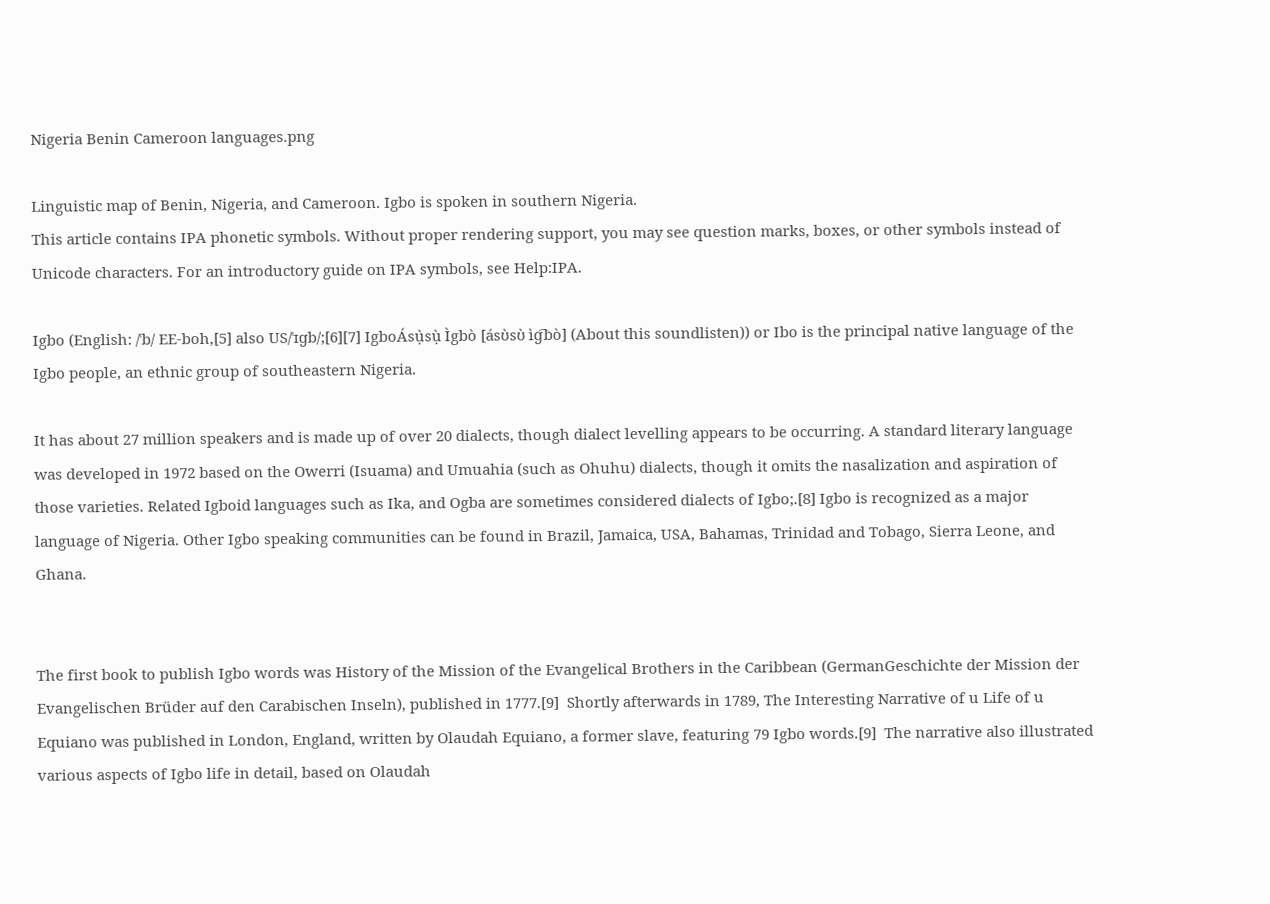Nigeria Benin Cameroon languages.png

Linguistic map of Benin, Nigeria, and Cameroon. Igbo is spoken in southern Nigeria.
This article contains IPA phonetic symbols. Without proper rendering support, you may see question marks, boxes, or other symbols instead of Unicode characters. For an introductory guide on IPA symbols, see Help:IPA.

Igbo (English: /ˈb/ EE-boh,[5] also US/ˈɪɡb/;[6][7] IgboÁsụ̀sụ̀ Ìgbò [ásʊ̀sʊ̀ ìɡ͡bò] (About this soundlisten)) or Ibo is the principal native language of the Igbo people, an ethnic group of southeastern Nigeria.

It has about 27 million speakers and is made up of over 20 dialects, though dialect levelling appears to be occurring. A standard literary language was developed in 1972 based on the Owerri (Isuama) and Umuahia (such as Ohuhu) dialects, though it omits the nasalization and aspiration of those varieties. Related Igboid languages such as Ika, and Ogba are sometimes considered dialects of Igbo;.[8] Igbo is recognized as a major language of Nigeria. Other Igbo speaking communities can be found in Brazil, Jamaica, USA, Bahamas, Trinidad and Tobago, Sierra Leone, and Ghana.


The first book to publish Igbo words was History of the Mission of the Evangelical Brothers in the Caribbean (GermanGeschichte der Mission der Evangelischen Brüder auf den Carabischen Inseln), published in 1777.[9]  Shortly afterwards in 1789, The Interesting Narrative of u Life of u Equiano was published in London, England, written by Olaudah Equiano, a former slave, featuring 79 Igbo words.[9]  The narrative also illustrated various aspects of Igbo life in detail, based on Olaudah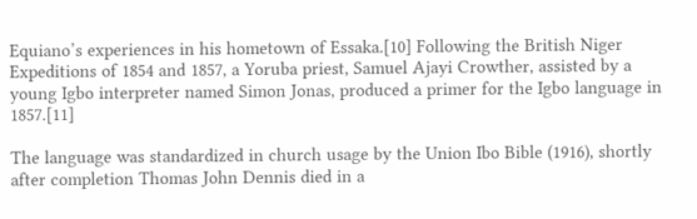Equiano’s experiences in his hometown of Essaka.[10] Following the British Niger Expeditions of 1854 and 1857, a Yoruba priest, Samuel Ajayi Crowther, assisted by a young Igbo interpreter named Simon Jonas, produced a primer for the Igbo language in 1857.[11]

The language was standardized in church usage by the Union Ibo Bible (1916), shortly after completion Thomas John Dennis died in a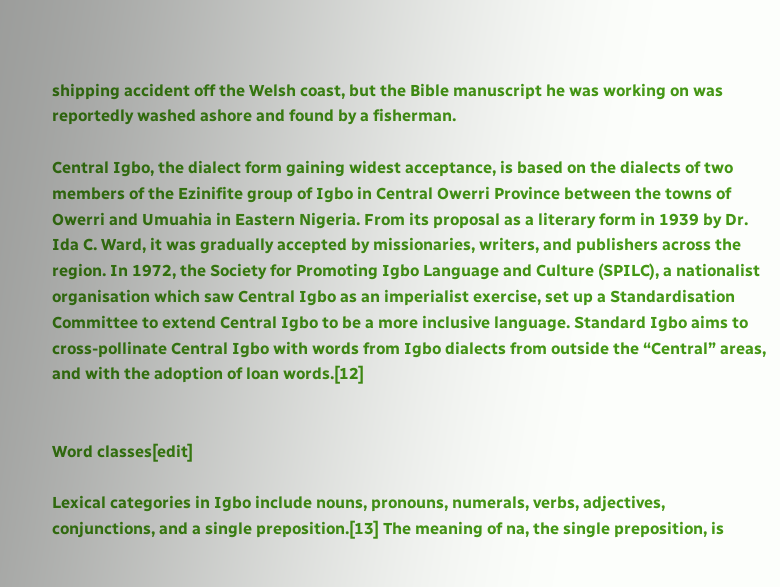shipping accident off the Welsh coast, but the Bible manuscript he was working on was reportedly washed ashore and found by a fisherman.

Central Igbo, the dialect form gaining widest acceptance, is based on the dialects of two members of the Ezinifite group of Igbo in Central Owerri Province between the towns of Owerri and Umuahia in Eastern Nigeria. From its proposal as a literary form in 1939 by Dr. Ida C. Ward, it was gradually accepted by missionaries, writers, and publishers across the region. In 1972, the Society for Promoting Igbo Language and Culture (SPILC), a nationalist organisation which saw Central Igbo as an imperialist exercise, set up a Standardisation Committee to extend Central Igbo to be a more inclusive language. Standard Igbo aims to cross-pollinate Central Igbo with words from Igbo dialects from outside the “Central” areas, and with the adoption of loan words.[12]


Word classes[edit]

Lexical categories in Igbo include nouns, pronouns, numerals, verbs, adjectives, conjunctions, and a single preposition.[13] The meaning of na, the single preposition, is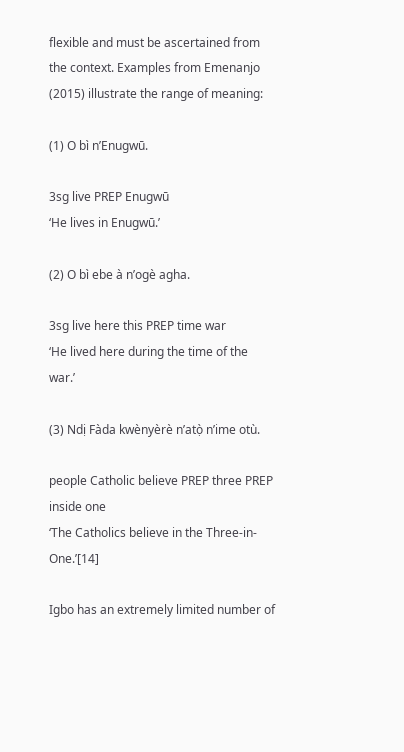flexible and must be ascertained from the context. Examples from Emenanjo (2015) illustrate the range of meaning:

(1) O bì n’Enugwū.

3sg live PREP Enugwū
‘He lives in Enugwū.’

(2) O bì ebe à n’ogè agha.

3sg live here this PREP time war
‘He lived here during the time of the war.’

(3) Ndị Fàda kwènyèrè n’atọ̀ n’ime otù.

people Catholic believe PREP three PREP inside one
‘The Catholics believe in the Three-in-One.’[14]

Igbo has an extremely limited number of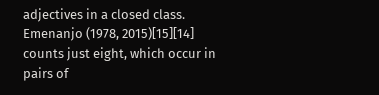adjectives in a closed class. Emenanjo (1978, 2015)[15][14] counts just eight, which occur in pairs of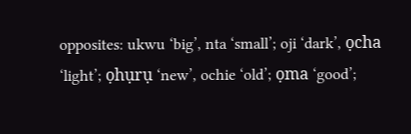opposites: ukwu ‘big’, nta ‘small’; oji ‘dark’, ọcha ‘light’; ọhụrụ ‘new’, ochie ‘old’; ọma ‘good’;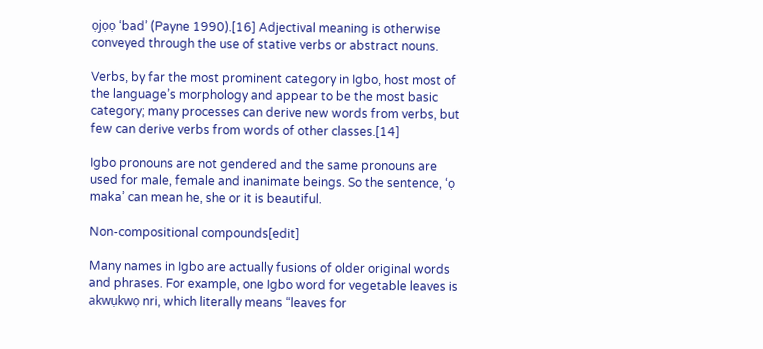ọjọọ ‘bad’ (Payne 1990).[16] Adjectival meaning is otherwise conveyed through the use of stative verbs or abstract nouns.

Verbs, by far the most prominent category in Igbo, host most of the language’s morphology and appear to be the most basic category; many processes can derive new words from verbs, but few can derive verbs from words of other classes.[14]

Igbo pronouns are not gendered and the same pronouns are used for male, female and inanimate beings. So the sentence, ‘ọ maka’ can mean he, she or it is beautiful.

Non-compositional compounds[edit]

Many names in Igbo are actually fusions of older original words and phrases. For example, one Igbo word for vegetable leaves is akwụkwọ nri, which literally means “leaves for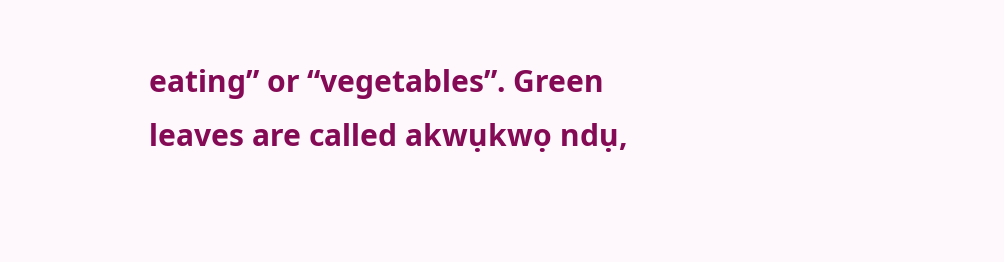eating” or “vegetables”. Green leaves are called akwụkwọ ndụ,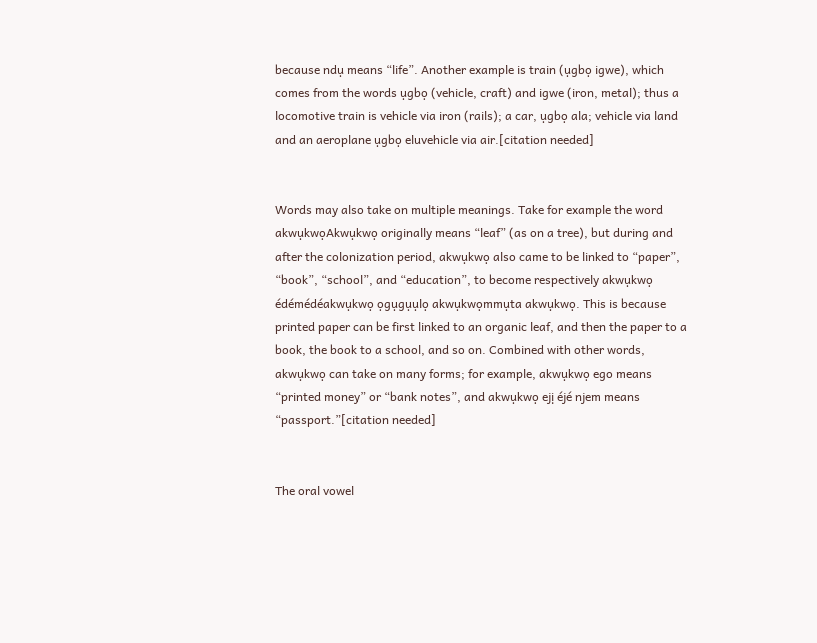because ndụ means “life”. Another example is train (ụgbọ igwe), which comes from the words ụgbọ (vehicle, craft) and igwe (iron, metal); thus a locomotive train is vehicle via iron (rails); a car, ụgbọ ala; vehicle via land and an aeroplane ụgbọ eluvehicle via air.[citation needed]


Words may also take on multiple meanings. Take for example the word akwụkwọAkwụkwọ originally means “leaf” (as on a tree), but during and after the colonization period, akwụkwọ also came to be linked to “paper”, “book”, “school”, and “education”, to become respectively akwụkwọ édémédéakwụkwọ ọgụgụụlọ akwụkwọmmụta akwụkwọ. This is because printed paper can be first linked to an organic leaf, and then the paper to a book, the book to a school, and so on. Combined with other words, akwụkwọ can take on many forms; for example, akwụkwọ ego means “printed money” or “bank notes”, and akwụkwọ ejị éjé njem means “passport.”[citation needed]


The oral vowel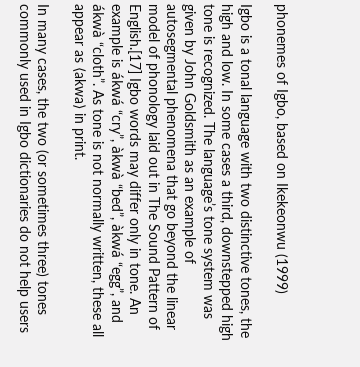phonemes of Igbo, based on Ikekeonwu (1999)

Igbo is a tonal language with two distinctive tones, the high and low. In some cases a third, downstepped high tone is recognized. The language’s tone system was given by John Goldsmith as an example of autosegmental phenomena that go beyond the linear model of phonology laid out in The Sound Pattern of English.[17] Igbo words may differ only in tone. An example is ákwá “cry”, àkwà “bed”, àkwá “egg”, and ákwà “cloth”. As tone is not normally written, these all appear as ⟨akwa⟩ in print.

In many cases, the two (or sometimes three) tones commonly used in Igbo dictionaries do not help users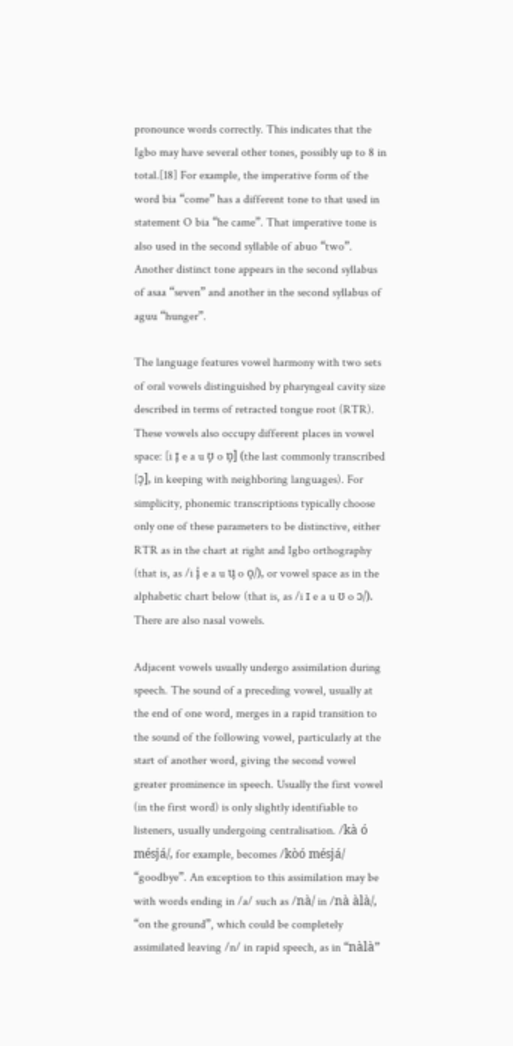pronounce words correctly. This indicates that the Igbo may have several other tones, possibly up to 8 in total.[18] For example, the imperative form of the word bia “come” has a different tone to that used in statement O bia “he came”. That imperative tone is also used in the second syllable of abuo “two”. Another distinct tone appears in the second syllabus of asaa “seven” and another in the second syllabus of aguu “hunger”.

The language features vowel harmony with two sets of oral vowels distinguished by pharyngeal cavity size described in terms of retracted tongue root (RTR). These vowels also occupy different places in vowel space: [i ɪ̙ e a u ʊ̙ o ɒ̙] (the last commonly transcribed [ɔ̙], in keeping with neighboring languages). For simplicity, phonemic transcriptions typically choose only one of these parameters to be distinctive, either RTR as in the chart at right and Igbo orthography (that is, as /i i̙ e a u u̙ o o̙/), or vowel space as in the alphabetic chart below (that is, as /i ɪ e a u ʊ o ɔ/). There are also nasal vowels.

Adjacent vowels usually undergo assimilation during speech. The sound of a preceding vowel, usually at the end of one word, merges in a rapid transition to the sound of the following vowel, particularly at the start of another word, giving the second vowel greater prominence in speech. Usually the first vowel (in the first word) is only slightly identifiable to listeners, usually undergoing centralisation. /kà ó mésjá/, for example, becomes /kòó mésjá/ “goodbye”. An exception to this assimilation may be with words ending in /a/ such as /nà/ in /nà àlà/, “on the ground”, which could be completely assimilated leaving /n/ in rapid speech, as in “nàlà”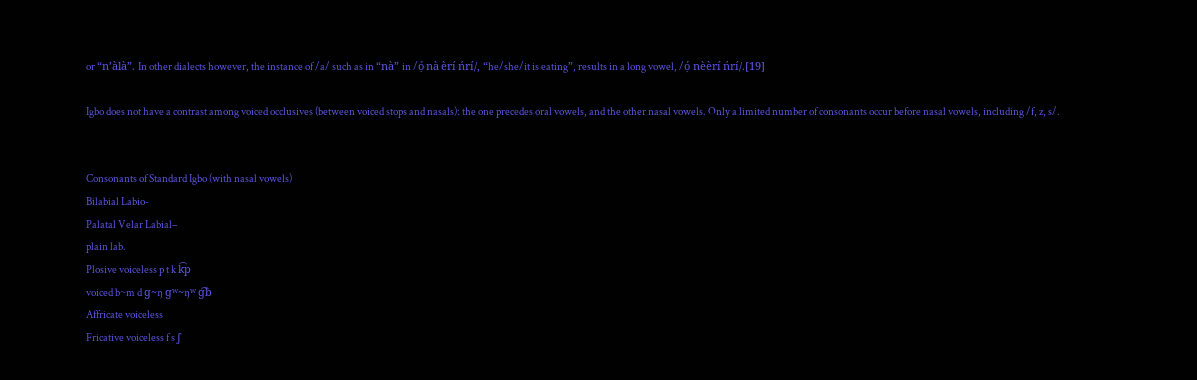or “n’àlà”. In other dialects however, the instance of /a/ such as in “nà” in /ọ́ nà èrí ńrí/, “he/she/it is eating”, results in a long vowel, /ọ́ nèèrí ńrí/.[19]

Igbo does not have a contrast among voiced occlusives (between voiced stops and nasals): the one precedes oral vowels, and the other nasal vowels. Only a limited number of consonants occur before nasal vowels, including /f, z, s/.


Consonants of Standard Igbo (with nasal vowels)
Bilabial Labio-
Palatal Velar Labial–
plain lab.
Plosive voiceless p t k k͡p
voiced b~m d ɡ~ŋ ɡʷ~ŋʷ ɡ͡b
Affricate voiceless
Fricative voiceless f s ʃ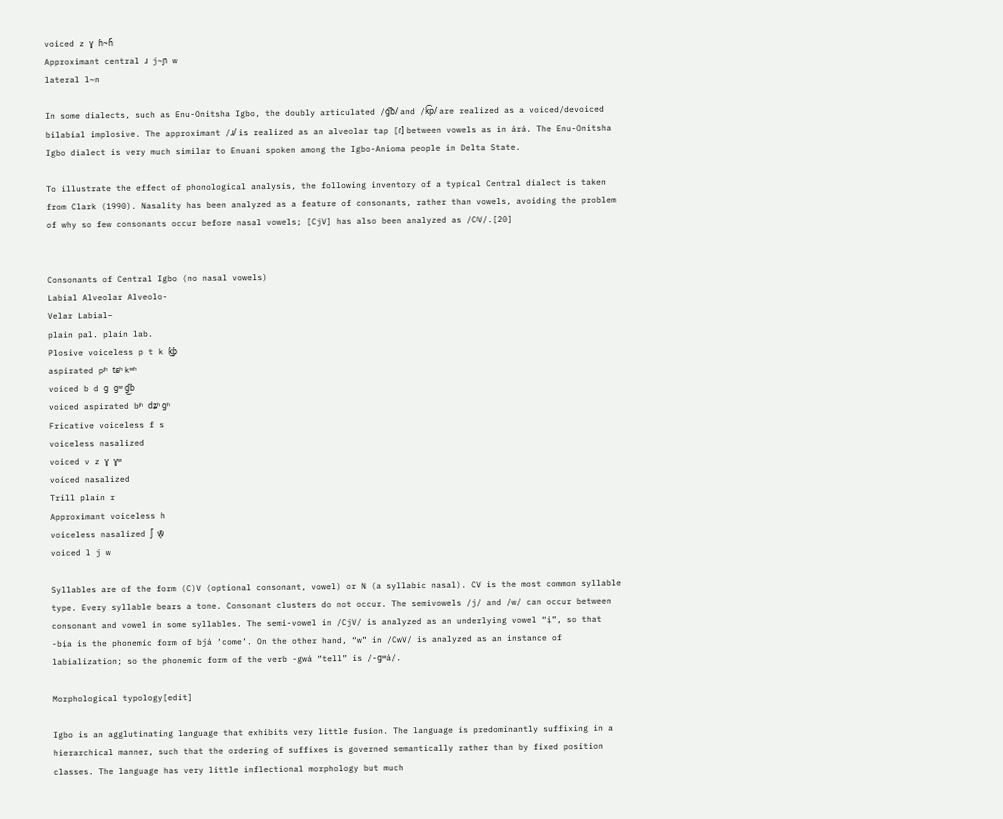voiced z ɣ ɦ~ɦ̃
Approximant central ɹ j~ɲ w
lateral l~n

In some dialects, such as Enu-Onitsha Igbo, the doubly articulated /ɡ͡b/ and /k͡p/ are realized as a voiced/devoiced bilabial implosive. The approximant /ɹ/ is realized as an alveolar tap [ɾ] between vowels as in árá. The Enu-Onitsha Igbo dialect is very much similar to Enuani spoken among the Igbo-Anioma people in Delta State.

To illustrate the effect of phonological analysis, the following inventory of a typical Central dialect is taken from Clark (1990). Nasality has been analyzed as a feature of consonants, rather than vowels, avoiding the problem of why so few consonants occur before nasal vowels; [CjV] has also been analyzed as /CʲV/.[20]


Consonants of Central Igbo (no nasal vowels)
Labial Alveolar Alveolo-
Velar Labial–
plain pal. plain lab.
Plosive voiceless p t k ƙ͜ƥ
aspirated pʲʰ tɕʰ kʷʰ
voiced b d ɡ ɡʷ ɠ͜ɓ
voiced aspirated bʲʱ dʑʱ ɡʱ
Fricative voiceless f s
voiceless nasalized
voiced v z ɣ ɣʷ
voiced nasalized
Trill plain r
Approximant voiceless h
voiceless nasalized j̊̃ w̥̃
voiced l j w

Syllables are of the form (C)V (optional consonant, vowel) or N (a syllabic nasal). CV is the most common syllable type. Every syllable bears a tone. Consonant clusters do not occur. The semivowels /j/ and /w/ can occur between consonant and vowel in some syllables. The semi-vowel in /CjV/ is analyzed as an underlying vowel “ị”, so that -bịa is the phonemic form of bjá ‘come’. On the other hand, “w” in /CwV/ is analyzed as an instance of labialization; so the phonemic form of the verb -gwá “tell” is /-ɡʷá/.

Morphological typology[edit]

Igbo is an agglutinating language that exhibits very little fusion. The language is predominantly suffixing in a hierarchical manner, such that the ordering of suffixes is governed semantically rather than by fixed position classes. The language has very little inflectional morphology but much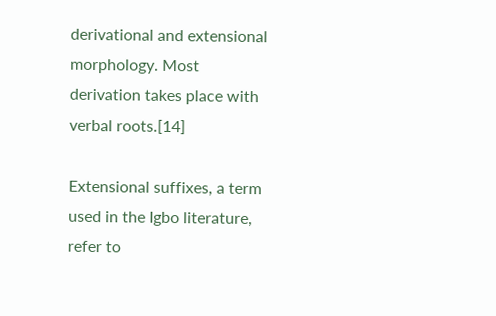derivational and extensional morphology. Most derivation takes place with verbal roots.[14]

Extensional suffixes, a term used in the Igbo literature, refer to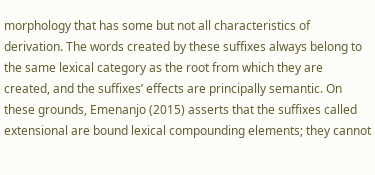morphology that has some but not all characteristics of derivation. The words created by these suffixes always belong to the same lexical category as the root from which they are created, and the suffixes’ effects are principally semantic. On these grounds, Emenanjo (2015) asserts that the suffixes called extensional are bound lexical compounding elements; they cannot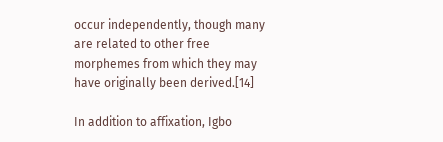occur independently, though many are related to other free morphemes from which they may have originally been derived.[14]

In addition to affixation, Igbo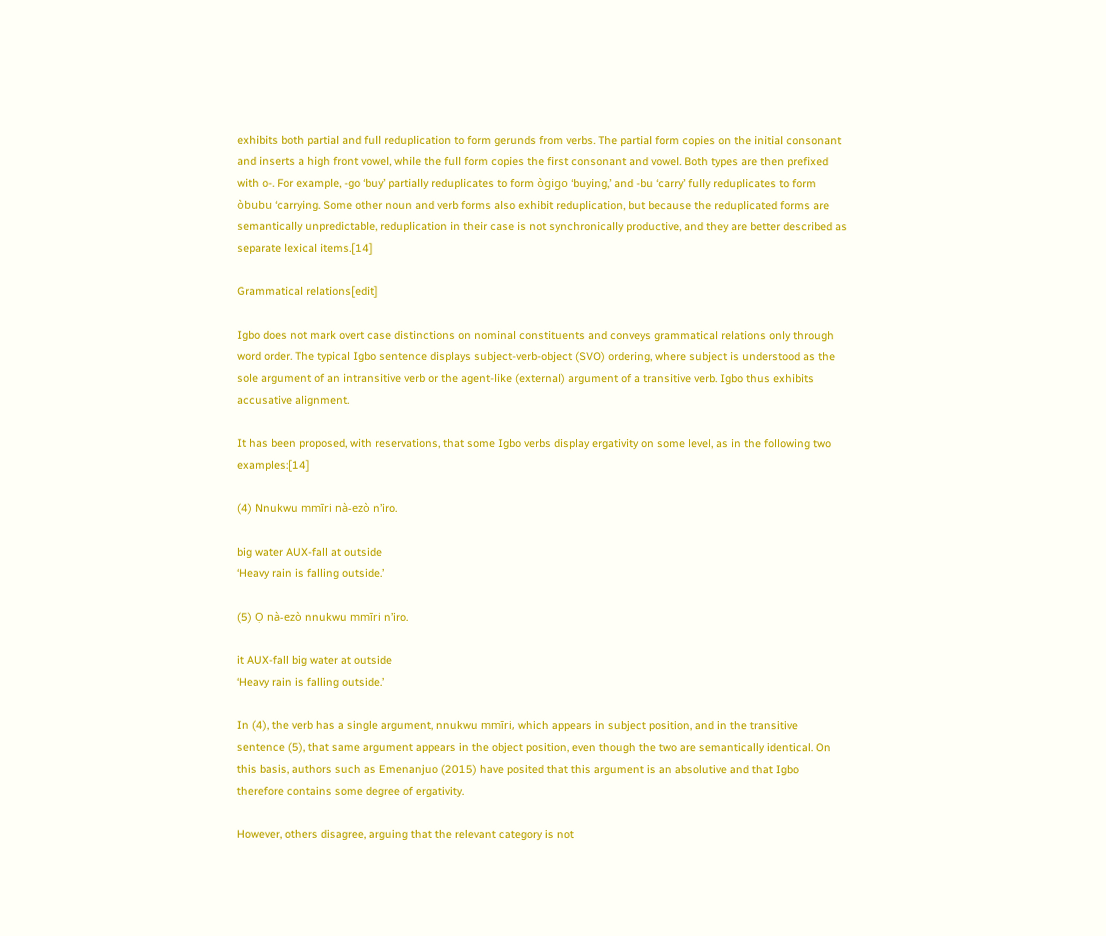exhibits both partial and full reduplication to form gerunds from verbs. The partial form copies on the initial consonant and inserts a high front vowel, while the full form copies the first consonant and vowel. Both types are then prefixed with o-. For example, -go ‘buy’ partially reduplicates to form ògigo ‘buying,’ and -bu ‘carry’ fully reduplicates to form òbubu ‘carrying. Some other noun and verb forms also exhibit reduplication, but because the reduplicated forms are semantically unpredictable, reduplication in their case is not synchronically productive, and they are better described as separate lexical items.[14]

Grammatical relations[edit]

Igbo does not mark overt case distinctions on nominal constituents and conveys grammatical relations only through word order. The typical Igbo sentence displays subject-verb-object (SVO) ordering, where subject is understood as the sole argument of an intransitive verb or the agent-like (external) argument of a transitive verb. Igbo thus exhibits accusative alignment.

It has been proposed, with reservations, that some Igbo verbs display ergativity on some level, as in the following two examples:[14]

(4) Nnukwu mmīri nà-ezò n’iro.

big water AUX-fall at outside
‘Heavy rain is falling outside.’

(5) Ọ nà-ezò nnukwu mmīri n’iro.

it AUX-fall big water at outside
‘Heavy rain is falling outside.’

In (4), the verb has a single argument, nnukwu mmīri, which appears in subject position, and in the transitive sentence (5), that same argument appears in the object position, even though the two are semantically identical. On this basis, authors such as Emenanjuo (2015) have posited that this argument is an absolutive and that Igbo therefore contains some degree of ergativity.

However, others disagree, arguing that the relevant category is not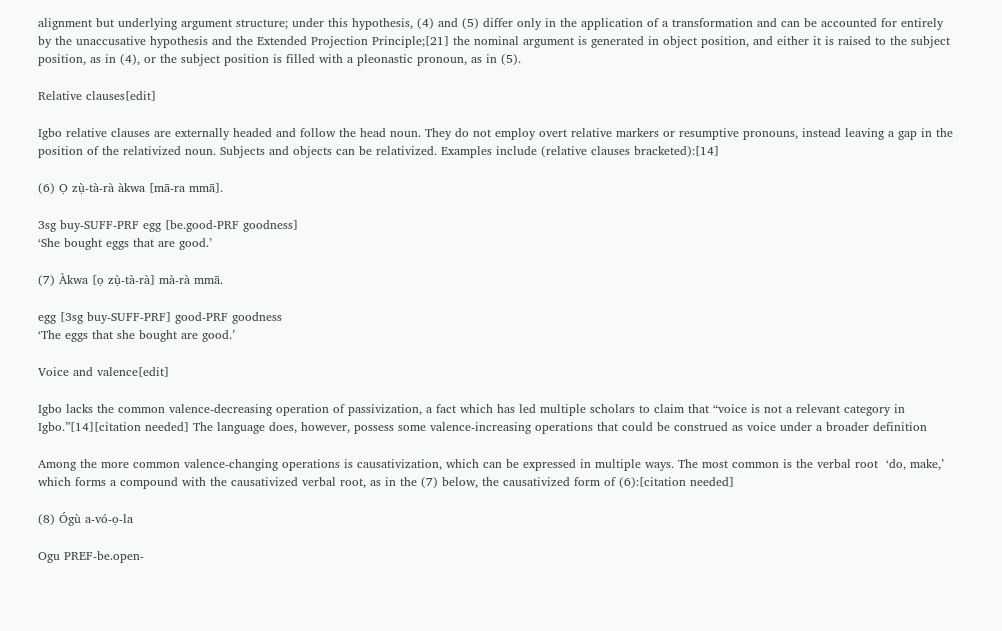alignment but underlying argument structure; under this hypothesis, (4) and (5) differ only in the application of a transformation and can be accounted for entirely by the unaccusative hypothesis and the Extended Projection Principle;[21] the nominal argument is generated in object position, and either it is raised to the subject position, as in (4), or the subject position is filled with a pleonastic pronoun, as in (5).

Relative clauses[edit]

Igbo relative clauses are externally headed and follow the head noun. They do not employ overt relative markers or resumptive pronouns, instead leaving a gap in the position of the relativized noun. Subjects and objects can be relativized. Examples include (relative clauses bracketed):[14]

(6) Ọ zụ̀-tà-rà àkwa [mā-ra mmā].

3sg buy-SUFF-PRF egg [be.good-PRF goodness]
‘She bought eggs that are good.’

(7) Àkwa [ọ zụ̀-tà-rà] mà-rà mmā.

egg [3sg buy-SUFF-PRF] good-PRF goodness
‘The eggs that she bought are good.’

Voice and valence[edit]

Igbo lacks the common valence-decreasing operation of passivization, a fact which has led multiple scholars to claim that “voice is not a relevant category in Igbo.”[14][citation needed] The language does, however, possess some valence-increasing operations that could be construed as voice under a broader definition

Among the more common valence-changing operations is causativization, which can be expressed in multiple ways. The most common is the verbal root  ‘do, make,’ which forms a compound with the causativized verbal root, as in the (7) below, the causativized form of (6):[citation needed]

(8) Ógù a-vó-ọ-la

Ogu PREF-be.open-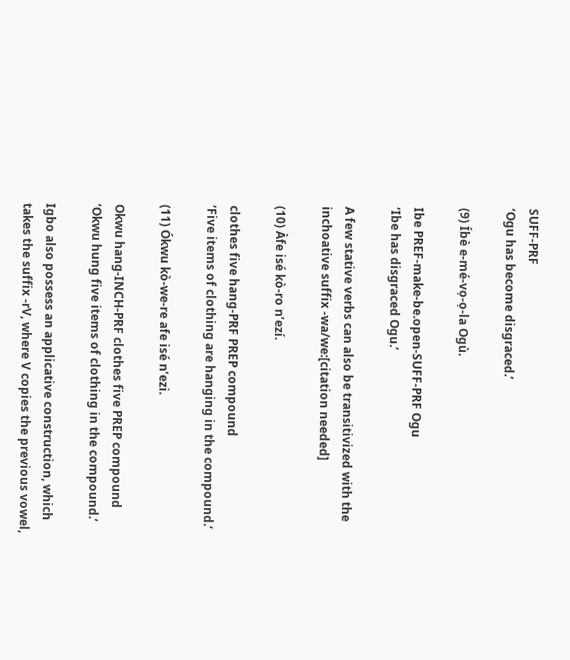SUFF-PRF
‘Ogu has become disgraced.’

(9) Íbè e-mé-vọ-ọ-la Ogù.

Ibe PREF-make-be.open-SUFF-PRF Ogu
‘Ibe has disgraced Ogu.’

A few stative verbs can also be transitivized with the inchoative suffix -wa/we:[citation needed]

(10) Àfe isé kò-ro n’ezí.

clothes five hang-PRF PREP compound
‘Five items of clothing are hanging in the compound.’

(11) Ókwu kò-we-re afe isé n’ezi.

Okwu hang-INCH-PRF clothes five PREP compound
‘Okwu hung five items of clothing in the compound.’

Igbo also possess an applicative construction, which takes the suffix -rV, where V copies the previous vowel,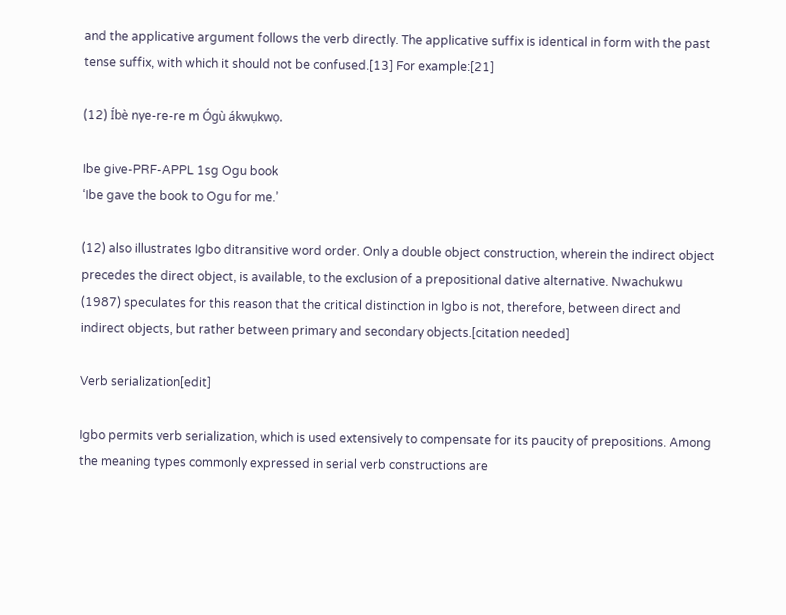and the applicative argument follows the verb directly. The applicative suffix is identical in form with the past tense suffix, with which it should not be confused.[13] For example:[21]

(12) Íbè nye-re-re m Ógù ákwụkwọ.

Ibe give-PRF-APPL 1sg Ogu book
‘Ibe gave the book to Ogu for me.’

(12) also illustrates Igbo ditransitive word order. Only a double object construction, wherein the indirect object precedes the direct object, is available, to the exclusion of a prepositional dative alternative. Nwachukwu (1987) speculates for this reason that the critical distinction in Igbo is not, therefore, between direct and indirect objects, but rather between primary and secondary objects.[citation needed]

Verb serialization[edit]

Igbo permits verb serialization, which is used extensively to compensate for its paucity of prepositions. Among the meaning types commonly expressed in serial verb constructions are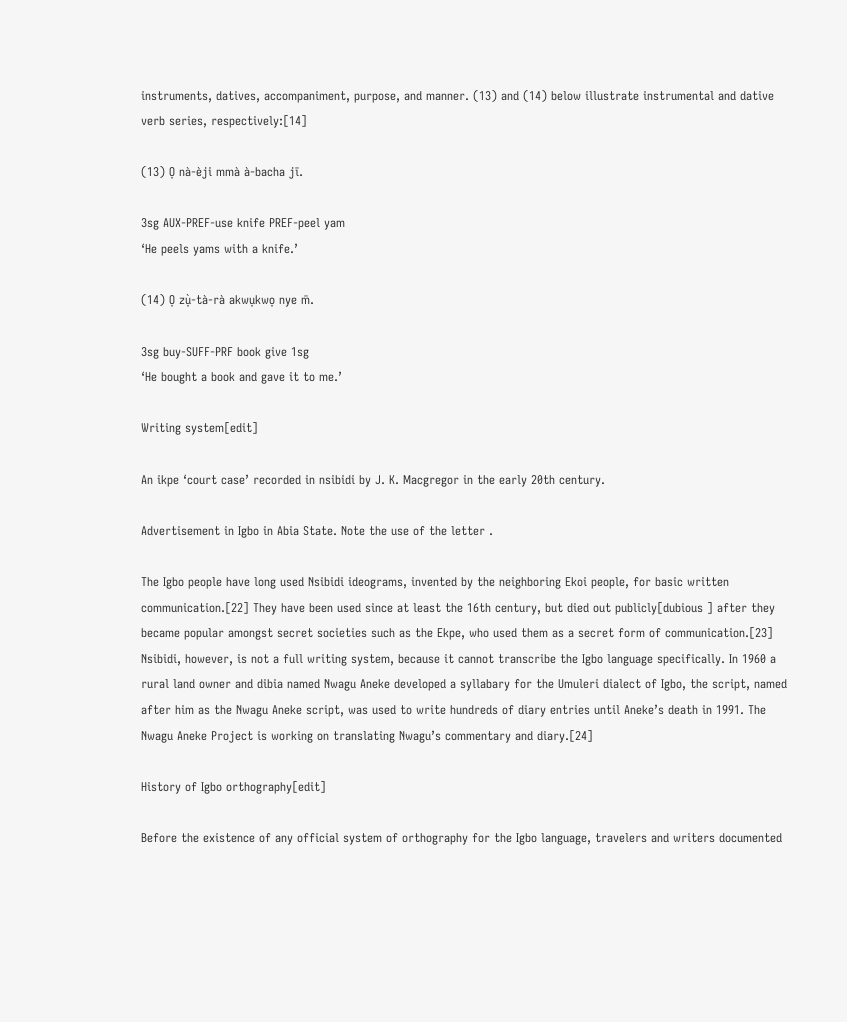instruments, datives, accompaniment, purpose, and manner. (13) and (14) below illustrate instrumental and dative verb series, respectively:[14]

(13) Ọ nà-èji mmà à-bacha jī.

3sg AUX-PREF-use knife PREF-peel yam
‘He peels yams with a knife.’

(14) Ọ zụ̀-tà-rà akwụkwọ nye m̄.

3sg buy-SUFF-PRF book give 1sg
‘He bought a book and gave it to me.’

Writing system[edit]

An ikpe ‘court case’ recorded in nsibidi by J. K. Macgregor in the early 20th century.

Advertisement in Igbo in Abia State. Note the use of the letter .

The Igbo people have long used Nsibidi ideograms, invented by the neighboring Ekoi people, for basic written communication.[22] They have been used since at least the 16th century, but died out publicly[dubious ] after they became popular amongst secret societies such as the Ekpe, who used them as a secret form of communication.[23] Nsibidi, however, is not a full writing system, because it cannot transcribe the Igbo language specifically. In 1960 a rural land owner and dibia named Nwagu Aneke developed a syllabary for the Umuleri dialect of Igbo, the script, named after him as the Nwagu Aneke script, was used to write hundreds of diary entries until Aneke’s death in 1991. The Nwagu Aneke Project is working on translating Nwagu’s commentary and diary.[24]

History of Igbo orthography[edit]

Before the existence of any official system of orthography for the Igbo language, travelers and writers documented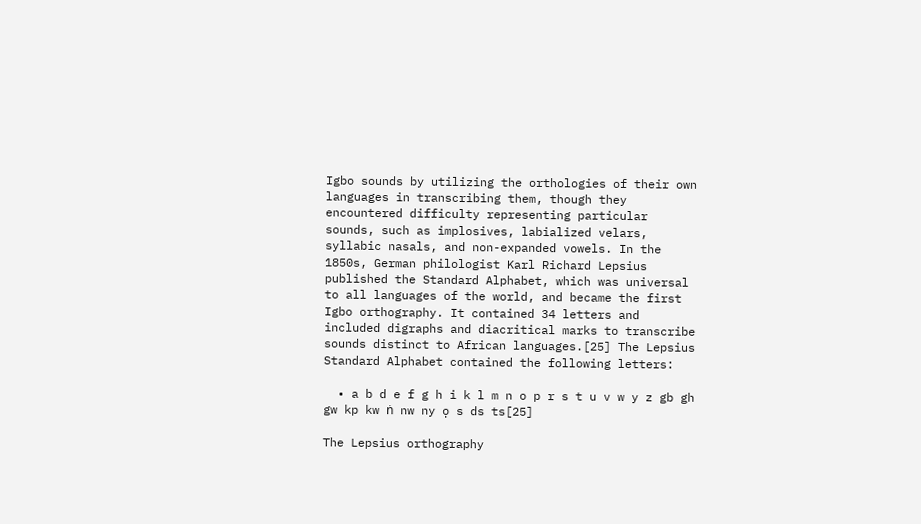Igbo sounds by utilizing the orthologies of their own languages in transcribing them, though they encountered difficulty representing particular sounds, such as implosives, labialized velars, syllabic nasals, and non-expanded vowels. In the 1850s, German philologist Karl Richard Lepsius published the Standard Alphabet, which was universal to all languages of the world, and became the first Igbo orthography. It contained 34 letters and included digraphs and diacritical marks to transcribe sounds distinct to African languages.[25] The Lepsius Standard Alphabet contained the following letters:

  • a b d e f g h i k l m n o p r s t u v w y z gb gh gw kp kw ṅ nw ny ọ s ds ts[25]

The Lepsius orthography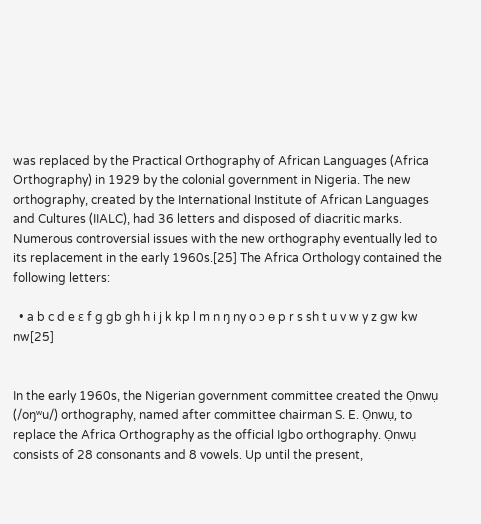was replaced by the Practical Orthography of African Languages (Africa Orthography) in 1929 by the colonial government in Nigeria. The new orthography, created by the International Institute of African Languages and Cultures (IIALC), had 36 letters and disposed of diacritic marks. Numerous controversial issues with the new orthography eventually led to its replacement in the early 1960s.[25] The Africa Orthology contained the following letters:

  • a b c d e ɛ f g gb gh h i j k kp l m n ŋ ny o ɔ ɵ p r s sh t u v w y z gw kw nw[25]


In the early 1960s, the Nigerian government committee created the Ọnwụ (/oŋʷu/) orthography, named after committee chairman S. E. Ọnwụ, to replace the Africa Orthography as the official Igbo orthography. Ọnwụ consists of 28 consonants and 8 vowels. Up until the present,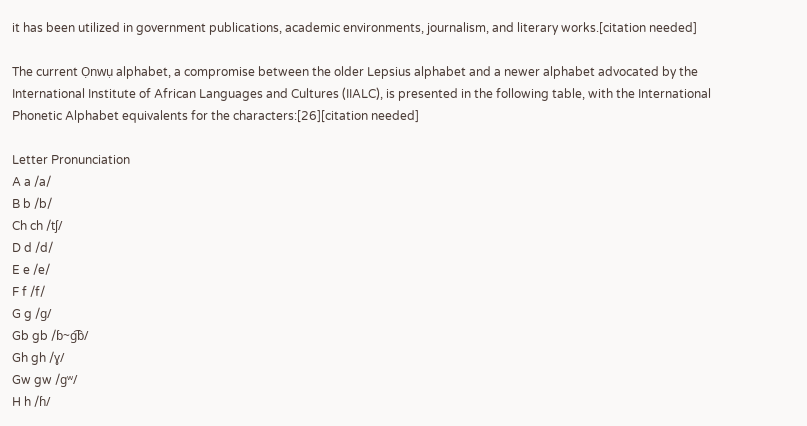it has been utilized in government publications, academic environments, journalism, and literary works.[citation needed]

The current Ọnwụ alphabet, a compromise between the older Lepsius alphabet and a newer alphabet advocated by the International Institute of African Languages and Cultures (IIALC), is presented in the following table, with the International Phonetic Alphabet equivalents for the characters:[26][citation needed]

Letter Pronunciation
A a /a/
B b /b/
Ch ch /tʃ/
D d /d/
E e /e/
F f /f/
G g /ɡ/
Gb gb /ɓ~ɡ͡ɓ/
Gh gh /ɣ/
Gw gw /ɡʷ/
H h /ɦ/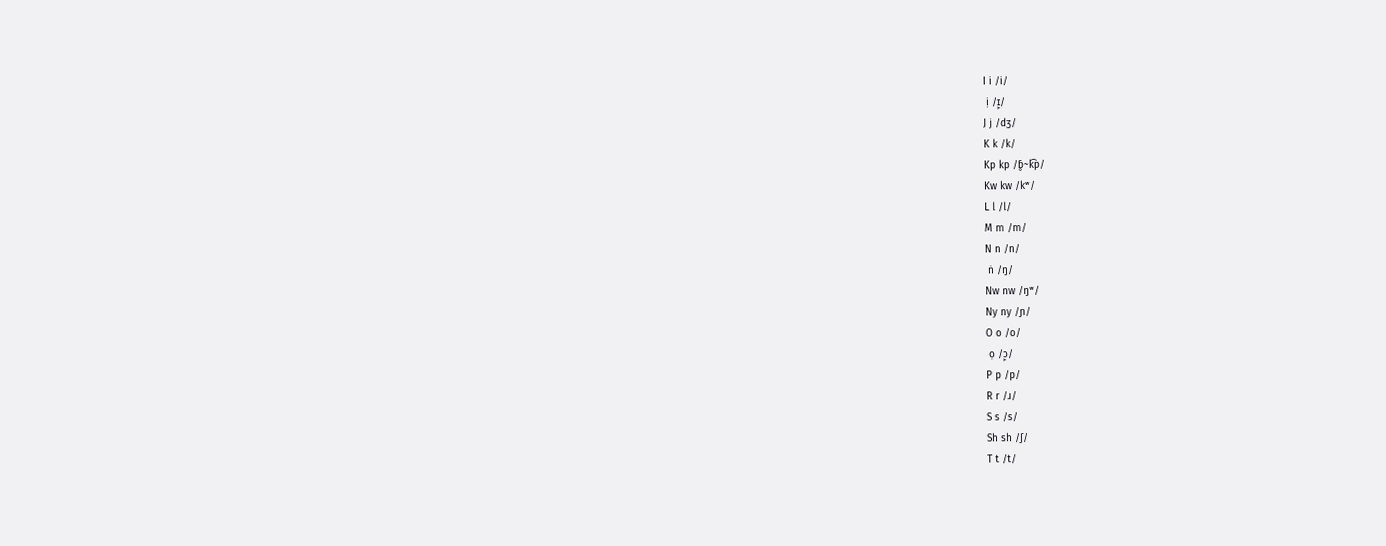I i /i/
 ị /ɪ̙/
J j /dʒ/
K k /k/
Kp kp /ɓ̥~k͡p/
Kw kw /kʷ/
L l /l/
M m /m/
N n /n/
 ṅ /ŋ/
Nw nw /ŋʷ/
Ny ny /ɲ/
O o /o/
 ọ /ɔ̙/
P p /p/
R r /ɹ/
S s /s/
Sh sh /ʃ/
T t /t/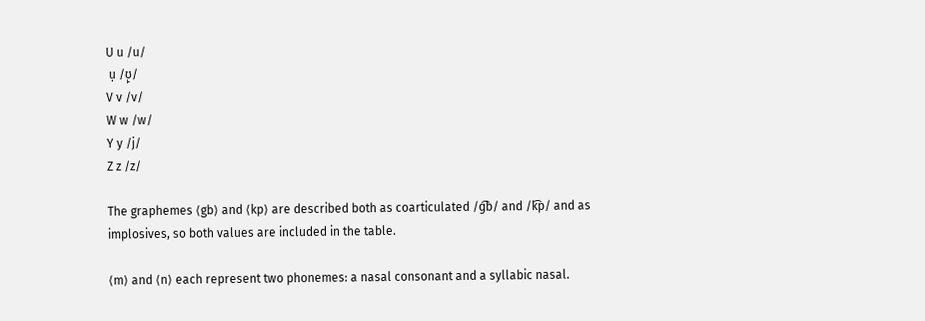U u /u/
 ụ /ʊ̙/
V v /v/
W w /w/
Y y /j/
Z z /z/

The graphemes ⟨gb⟩ and ⟨kp⟩ are described both as coarticulated /ɡ͡b/ and /k͡p/ and as implosives, so both values are included in the table.

⟨m⟩ and ⟨n⟩ each represent two phonemes: a nasal consonant and a syllabic nasal.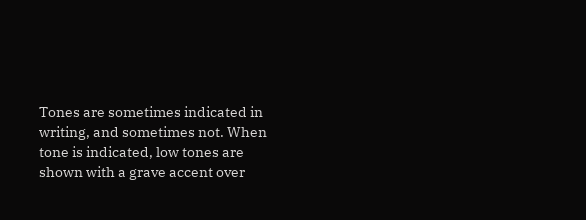Tones are sometimes indicated in writing, and sometimes not. When tone is indicated, low tones are shown with a grave accent over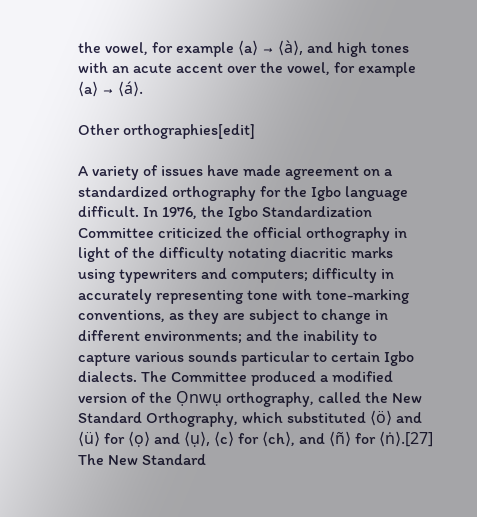the vowel, for example ⟨a⟩ → ⟨à⟩, and high tones with an acute accent over the vowel, for example ⟨a⟩ → ⟨á⟩.

Other orthographies[edit]

A variety of issues have made agreement on a standardized orthography for the Igbo language difficult. In 1976, the Igbo Standardization Committee criticized the official orthography in light of the difficulty notating diacritic marks using typewriters and computers; difficulty in accurately representing tone with tone-marking conventions, as they are subject to change in different environments; and the inability to capture various sounds particular to certain Igbo dialects. The Committee produced a modified version of the Ọnwụ orthography, called the New Standard Orthography, which substituted ⟨ö⟩ and ⟨ü⟩ for ⟨ọ⟩ and ⟨ụ⟩, ⟨c⟩ for ⟨ch⟩, and ⟨ñ⟩ for ⟨ṅ⟩.[27] The New Standard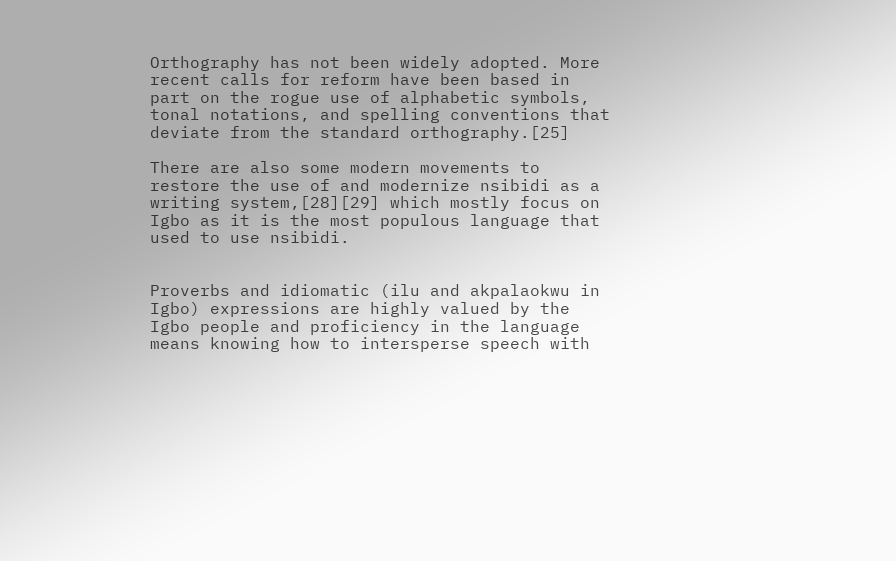Orthography has not been widely adopted. More recent calls for reform have been based in part on the rogue use of alphabetic symbols, tonal notations, and spelling conventions that deviate from the standard orthography.[25]

There are also some modern movements to restore the use of and modernize nsibidi as a writing system,[28][29] which mostly focus on Igbo as it is the most populous language that used to use nsibidi.


Proverbs and idiomatic (ilu and akpalaokwu in Igbo) expressions are highly valued by the Igbo people and proficiency in the language means knowing how to intersperse speech with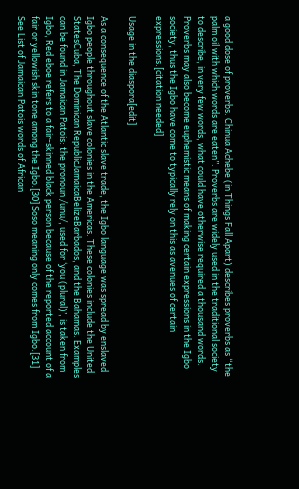a good dose of proverbs. Chinua Achebe (in Things Fall Apart) describes proverbs as “the palm oil with which words are eaten”. Proverbs are widely used in the traditional society to describe, in very few words, what could have otherwise required a thousand words. Proverbs may also become euphemistic means of making certain expressions in the Igbo society, thus the Igbo have come to typically rely on this as avenues of certain expressions.[citation needed]

Usage in the diaspora[edit]

As a consequence of the Atlantic slave trade, the Igbo language was spread by enslaved Igbo people throughout slave colonies in the Americas. These colonies include the United StatesCuba, The Dominican RepublicJamaicaBelizeBarbados, and the Bahamas. Examples can be found in Jamaican Patois: the pronoun /unu/, used for ‘you (plural)’, is taken from Igbo, Red eboe refers to a fair-skinned black person because of the reported account of a fair or yellowish skin tone among the Igbo.[30] Soso meaning only comes from Igbo.[31] See List of Jamaican Patois words of African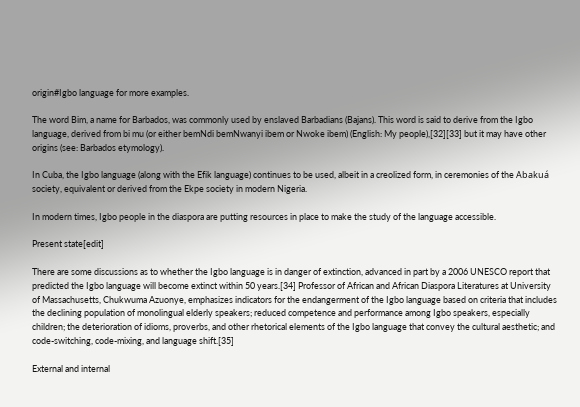origin#Igbo language for more examples.

The word Bim, a name for Barbados, was commonly used by enslaved Barbadians (Bajans). This word is said to derive from the Igbo language, derived from bi mu (or either bemNdi bemNwanyi ibem or Nwoke ibem) (English: My people),[32][33] but it may have other origins (see: Barbados etymology).

In Cuba, the Igbo language (along with the Efik language) continues to be used, albeit in a creolized form, in ceremonies of the Abakuá society, equivalent or derived from the Ekpe society in modern Nigeria.

In modern times, Igbo people in the diaspora are putting resources in place to make the study of the language accessible.

Present state[edit]

There are some discussions as to whether the Igbo language is in danger of extinction, advanced in part by a 2006 UNESCO report that predicted the Igbo language will become extinct within 50 years.[34] Professor of African and African Diaspora Literatures at University of Massachusetts, Chukwuma Azuonye, emphasizes indicators for the endangerment of the Igbo language based on criteria that includes the declining population of monolingual elderly speakers; reduced competence and performance among Igbo speakers, especially children; the deterioration of idioms, proverbs, and other rhetorical elements of the Igbo language that convey the cultural aesthetic; and code-switching, code-mixing, and language shift.[35]

External and internal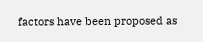factors have been proposed as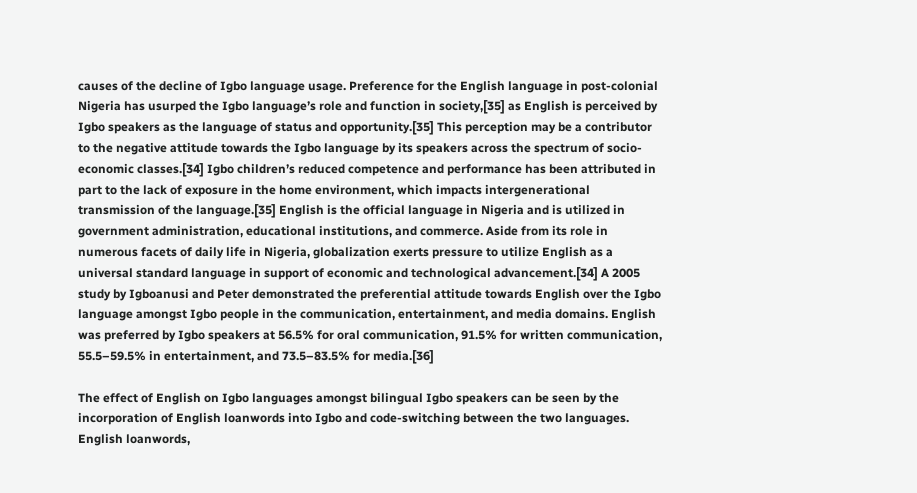causes of the decline of Igbo language usage. Preference for the English language in post-colonial Nigeria has usurped the Igbo language’s role and function in society,[35] as English is perceived by Igbo speakers as the language of status and opportunity.[35] This perception may be a contributor to the negative attitude towards the Igbo language by its speakers across the spectrum of socio-economic classes.[34] Igbo children’s reduced competence and performance has been attributed in part to the lack of exposure in the home environment, which impacts intergenerational transmission of the language.[35] English is the official language in Nigeria and is utilized in government administration, educational institutions, and commerce. Aside from its role in numerous facets of daily life in Nigeria, globalization exerts pressure to utilize English as a universal standard language in support of economic and technological advancement.[34] A 2005 study by Igboanusi and Peter demonstrated the preferential attitude towards English over the Igbo language amongst Igbo people in the communication, entertainment, and media domains. English was preferred by Igbo speakers at 56.5% for oral communication, 91.5% for written communication, 55.5–59.5% in entertainment, and 73.5–83.5% for media.[36]

The effect of English on Igbo languages amongst bilingual Igbo speakers can be seen by the incorporation of English loanwords into Igbo and code-switching between the two languages. English loanwords,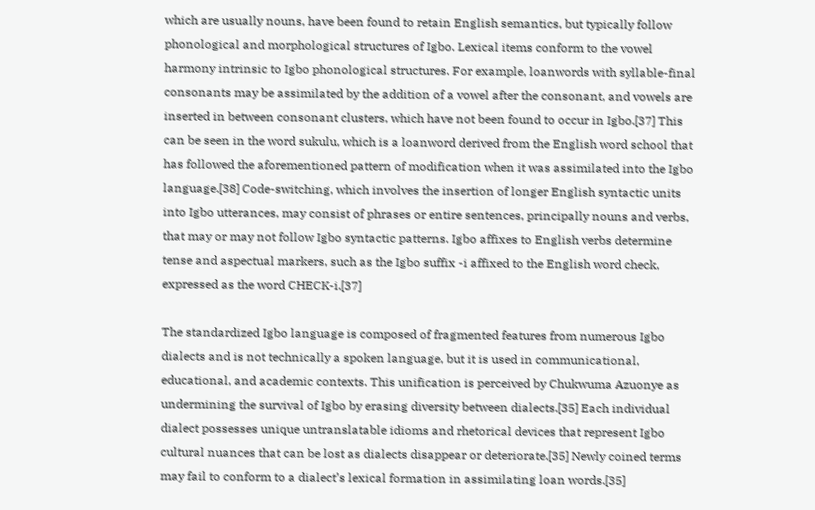which are usually nouns, have been found to retain English semantics, but typically follow phonological and morphological structures of Igbo. Lexical items conform to the vowel harmony intrinsic to Igbo phonological structures. For example, loanwords with syllable-final consonants may be assimilated by the addition of a vowel after the consonant, and vowels are inserted in between consonant clusters, which have not been found to occur in Igbo.[37] This can be seen in the word sukulu, which is a loanword derived from the English word school that has followed the aforementioned pattern of modification when it was assimilated into the Igbo language.[38] Code-switching, which involves the insertion of longer English syntactic units into Igbo utterances, may consist of phrases or entire sentences, principally nouns and verbs, that may or may not follow Igbo syntactic patterns. Igbo affixes to English verbs determine tense and aspectual markers, such as the Igbo suffix -i affixed to the English word check, expressed as the word CHECK-i.[37]

The standardized Igbo language is composed of fragmented features from numerous Igbo dialects and is not technically a spoken language, but it is used in communicational, educational, and academic contexts. This unification is perceived by Chukwuma Azuonye as undermining the survival of Igbo by erasing diversity between dialects.[35] Each individual dialect possesses unique untranslatable idioms and rhetorical devices that represent Igbo cultural nuances that can be lost as dialects disappear or deteriorate.[35] Newly coined terms may fail to conform to a dialect’s lexical formation in assimilating loan words.[35]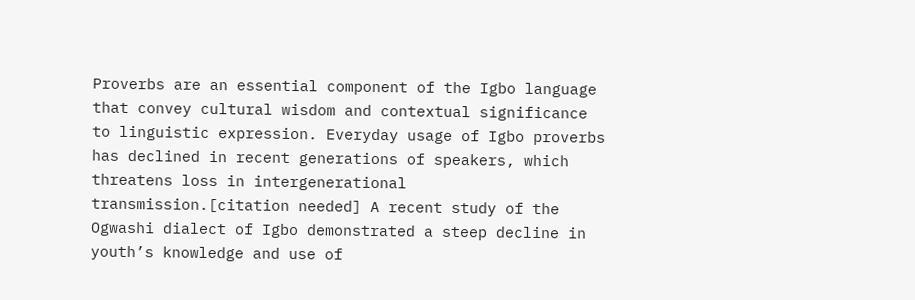Proverbs are an essential component of the Igbo language that convey cultural wisdom and contextual significance to linguistic expression. Everyday usage of Igbo proverbs has declined in recent generations of speakers, which threatens loss in intergenerational transmission.[citation needed] A recent study of the Ogwashi dialect of Igbo demonstrated a steep decline in youth’s knowledge and use of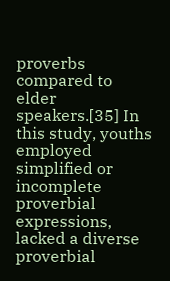proverbs compared to elder speakers.[35] In this study, youths employed simplified or incomplete proverbial expressions, lacked a diverse proverbial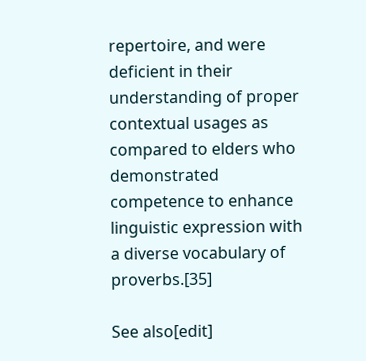repertoire, and were deficient in their understanding of proper contextual usages as compared to elders who demonstrated competence to enhance linguistic expression with a diverse vocabulary of proverbs.[35]

See also[edit]